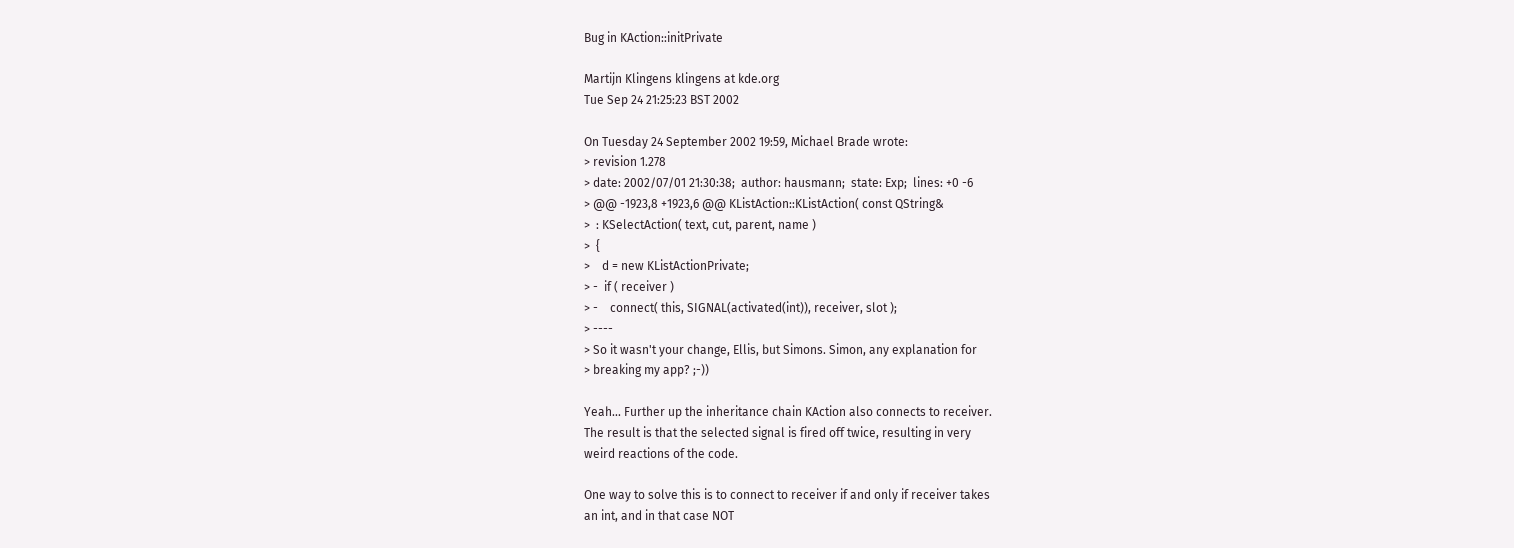Bug in KAction::initPrivate

Martijn Klingens klingens at kde.org
Tue Sep 24 21:25:23 BST 2002

On Tuesday 24 September 2002 19:59, Michael Brade wrote:
> revision 1.278
> date: 2002/07/01 21:30:38;  author: hausmann;  state: Exp;  lines: +0 -6
> @@ -1923,8 +1923,6 @@ KListAction::KListAction( const QString&
>  : KSelectAction( text, cut, parent, name )
>  {
>    d = new KListActionPrivate;
> -  if ( receiver )
> -    connect( this, SIGNAL(activated(int)), receiver, slot );
> ----
> So it wasn't your change, Ellis, but Simons. Simon, any explanation for
> breaking my app? ;-))

Yeah... Further up the inheritance chain KAction also connects to receiver.
The result is that the selected signal is fired off twice, resulting in very
weird reactions of the code.

One way to solve this is to connect to receiver if and only if receiver takes
an int, and in that case NOT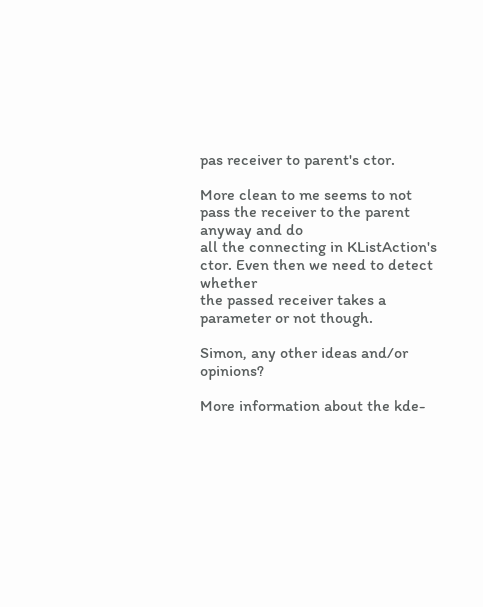pas receiver to parent's ctor.

More clean to me seems to not pass the receiver to the parent anyway and do
all the connecting in KListAction's ctor. Even then we need to detect whether
the passed receiver takes a parameter or not though.

Simon, any other ideas and/or opinions?

More information about the kde-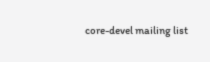core-devel mailing list